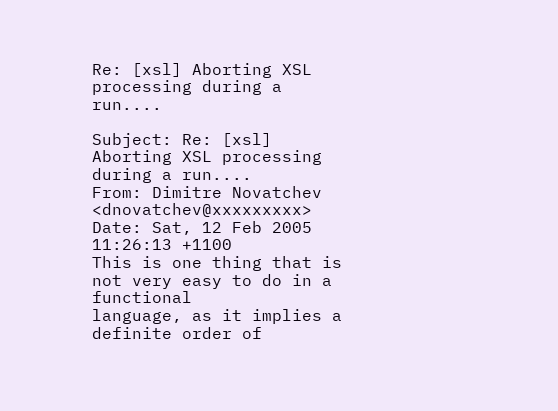Re: [xsl] Aborting XSL processing during a run....

Subject: Re: [xsl] Aborting XSL processing during a run....
From: Dimitre Novatchev <dnovatchev@xxxxxxxxx>
Date: Sat, 12 Feb 2005 11:26:13 +1100
This is one thing that is not very easy to do in a functional
language, as it implies a definite order of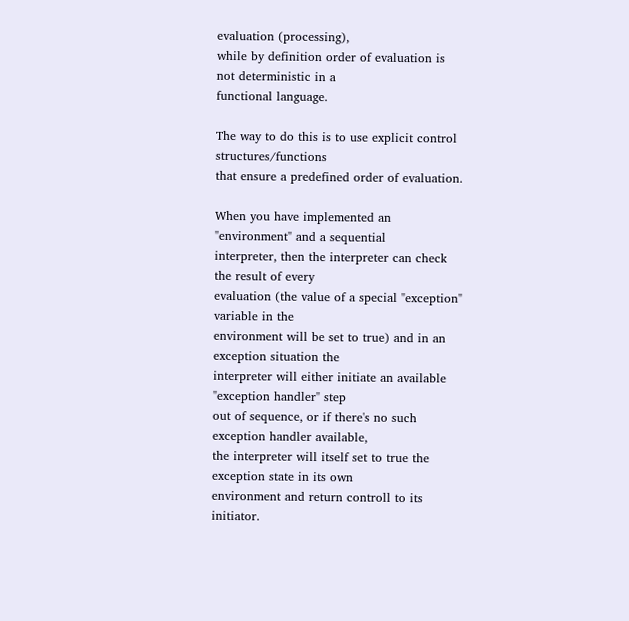evaluation (processing),
while by definition order of evaluation is not deterministic in a
functional language.

The way to do this is to use explicit control structures/functions
that ensure a predefined order of evaluation.

When you have implemented an "environment" and a sequential
interpreter, then the interpreter can check the result of every
evaluation (the value of a special "exception" variable in the
environment will be set to true) and in an exception situation the
interpreter will either initiate an available "exception handler" step
out of sequence, or if there's no such exception handler available,
the interpreter will itself set to true the exception state in its own
environment and return controll to its initiator.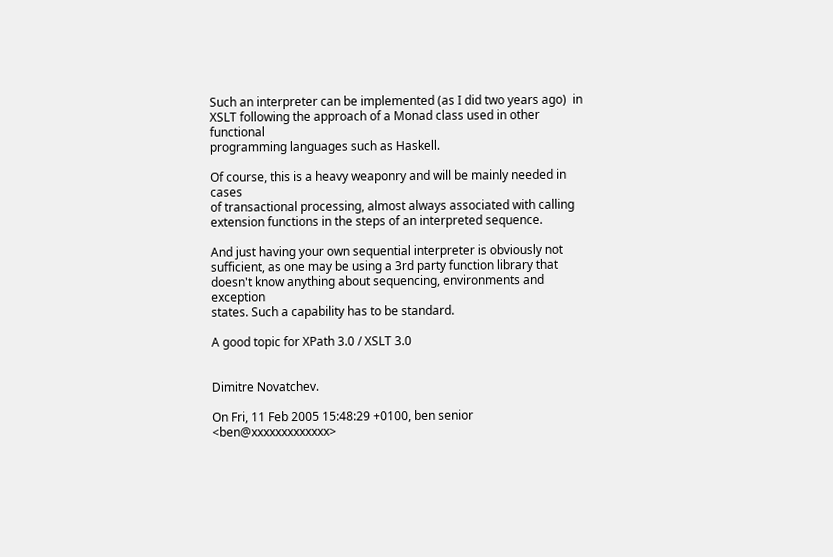Such an interpreter can be implemented (as I did two years ago)  in
XSLT following the approach of a Monad class used in other functional
programming languages such as Haskell.

Of course, this is a heavy weaponry and will be mainly needed in cases
of transactional processing, almost always associated with calling
extension functions in the steps of an interpreted sequence.

And just having your own sequential interpreter is obviously not
sufficient, as one may be using a 3rd party function library that
doesn't know anything about sequencing, environments and exception
states. Such a capability has to be standard.

A good topic for XPath 3.0 / XSLT 3.0


Dimitre Novatchev.

On Fri, 11 Feb 2005 15:48:29 +0100, ben senior <ben@xxxxxxxxxxxxx>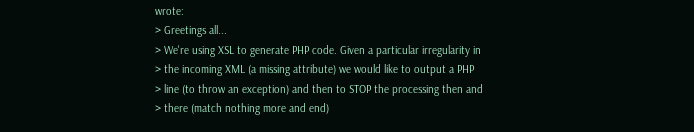wrote:
> Greetings all...
> We're using XSL to generate PHP code. Given a particular irregularity in
> the incoming XML (a missing attribute) we would like to output a PHP
> line (to throw an exception) and then to STOP the processing then and
> there (match nothing more and end)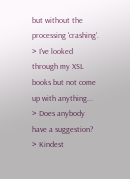but without the processing 'crashing'.
> I've looked through my XSL books but not come up with anything...
> Does anybody have a suggestion?
> Kindest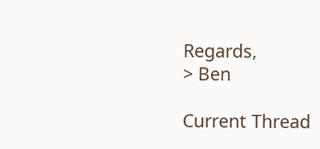Regards,
> Ben

Current Thread